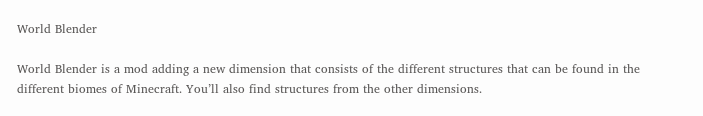World Blender

World Blender is a mod adding a new dimension that consists of the different structures that can be found in the different biomes of Minecraft. You’ll also find structures from the other dimensions.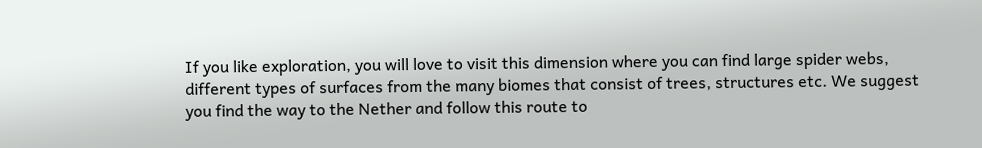If you like exploration, you will love to visit this dimension where you can find large spider webs, different types of surfaces from the many biomes that consist of trees, structures etc. We suggest you find the way to the Nether and follow this route to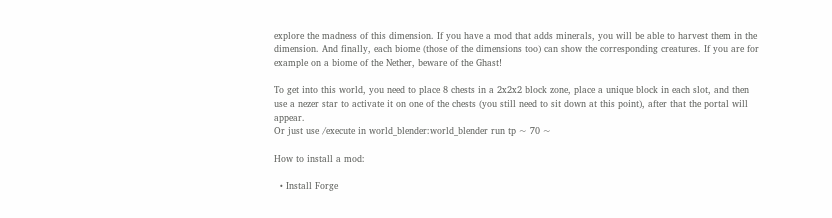explore the madness of this dimension. If you have a mod that adds minerals, you will be able to harvest them in the dimension. And finally, each biome (those of the dimensions too) can show the corresponding creatures. If you are for example on a biome of the Nether, beware of the Ghast!

To get into this world, you need to place 8 chests in a 2x2x2 block zone, place a unique block in each slot, and then use a nezer star to activate it on one of the chests (you still need to sit down at this point), after that the portal will appear.
Or just use /execute in world_blender:world_blender run tp ~ 70 ~

How to install a mod:

  • Install Forge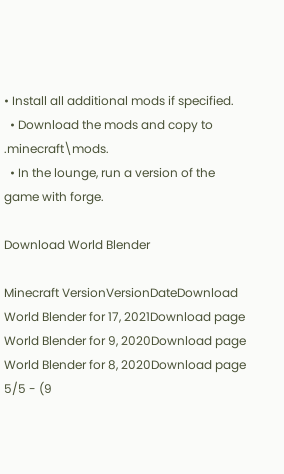• Install all additional mods if specified.
  • Download the mods and copy to .minecraft\mods.
  • In the lounge, run a version of the game with forge.

Download World Blender

Minecraft VersionVersionDateDownload
World Blender for 17, 2021Download page
World Blender for 9, 2020Download page
World Blender for 8, 2020Download page
5/5 - (9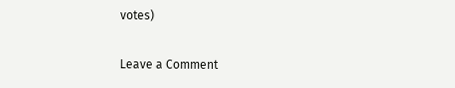votes)

Leave a Comment